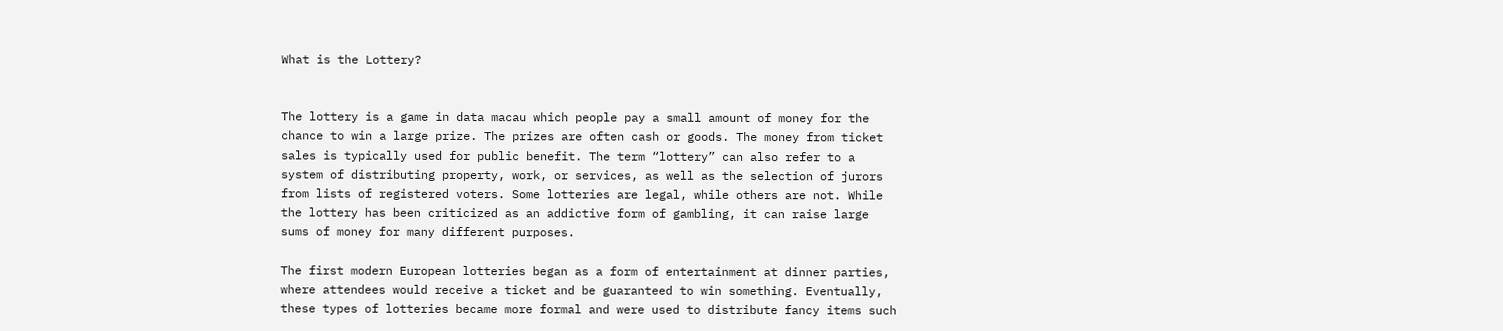What is the Lottery?


The lottery is a game in data macau which people pay a small amount of money for the chance to win a large prize. The prizes are often cash or goods. The money from ticket sales is typically used for public benefit. The term “lottery” can also refer to a system of distributing property, work, or services, as well as the selection of jurors from lists of registered voters. Some lotteries are legal, while others are not. While the lottery has been criticized as an addictive form of gambling, it can raise large sums of money for many different purposes.

The first modern European lotteries began as a form of entertainment at dinner parties, where attendees would receive a ticket and be guaranteed to win something. Eventually, these types of lotteries became more formal and were used to distribute fancy items such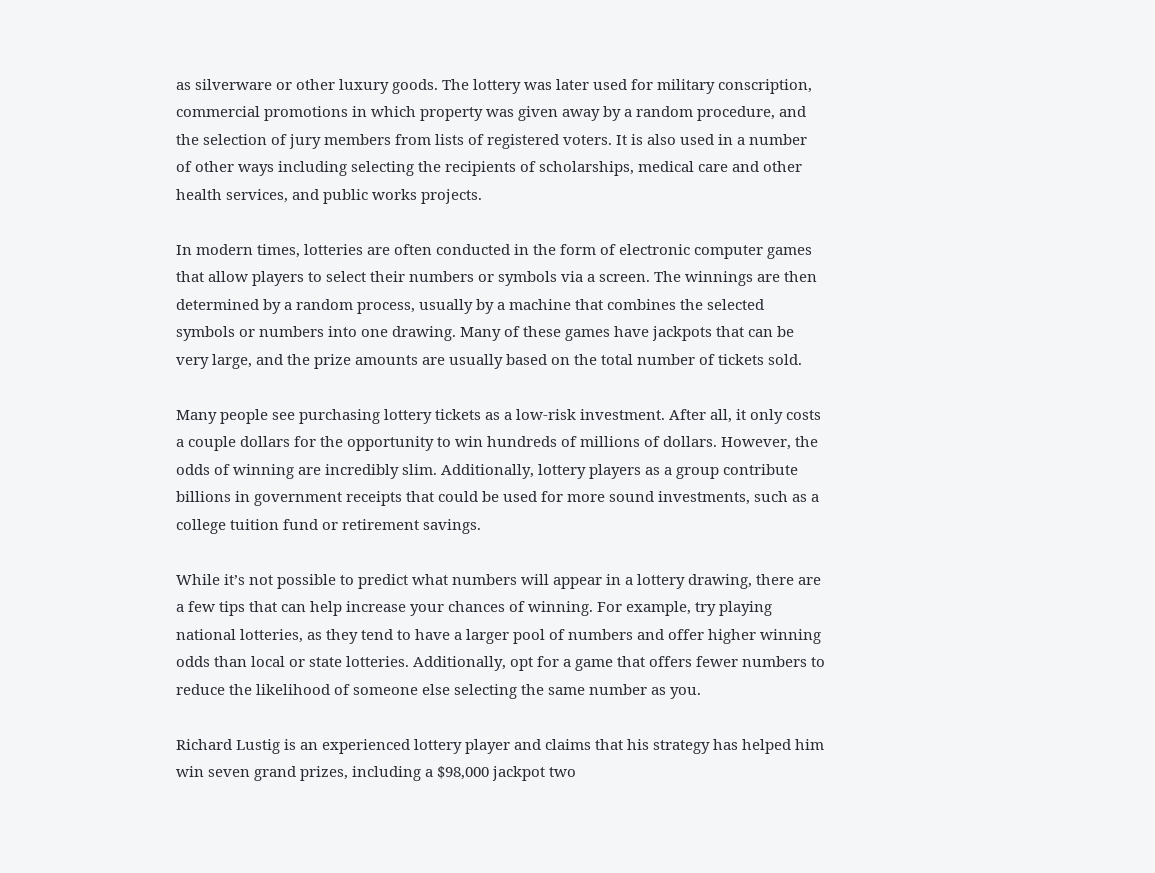as silverware or other luxury goods. The lottery was later used for military conscription, commercial promotions in which property was given away by a random procedure, and the selection of jury members from lists of registered voters. It is also used in a number of other ways including selecting the recipients of scholarships, medical care and other health services, and public works projects.

In modern times, lotteries are often conducted in the form of electronic computer games that allow players to select their numbers or symbols via a screen. The winnings are then determined by a random process, usually by a machine that combines the selected symbols or numbers into one drawing. Many of these games have jackpots that can be very large, and the prize amounts are usually based on the total number of tickets sold.

Many people see purchasing lottery tickets as a low-risk investment. After all, it only costs a couple dollars for the opportunity to win hundreds of millions of dollars. However, the odds of winning are incredibly slim. Additionally, lottery players as a group contribute billions in government receipts that could be used for more sound investments, such as a college tuition fund or retirement savings.

While it’s not possible to predict what numbers will appear in a lottery drawing, there are a few tips that can help increase your chances of winning. For example, try playing national lotteries, as they tend to have a larger pool of numbers and offer higher winning odds than local or state lotteries. Additionally, opt for a game that offers fewer numbers to reduce the likelihood of someone else selecting the same number as you.

Richard Lustig is an experienced lottery player and claims that his strategy has helped him win seven grand prizes, including a $98,000 jackpot two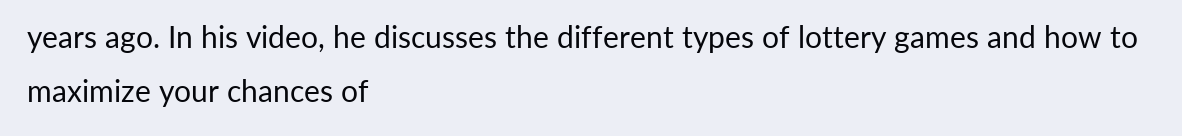years ago. In his video, he discusses the different types of lottery games and how to maximize your chances of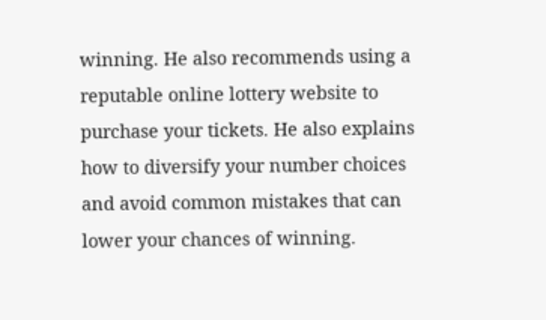winning. He also recommends using a reputable online lottery website to purchase your tickets. He also explains how to diversify your number choices and avoid common mistakes that can lower your chances of winning.